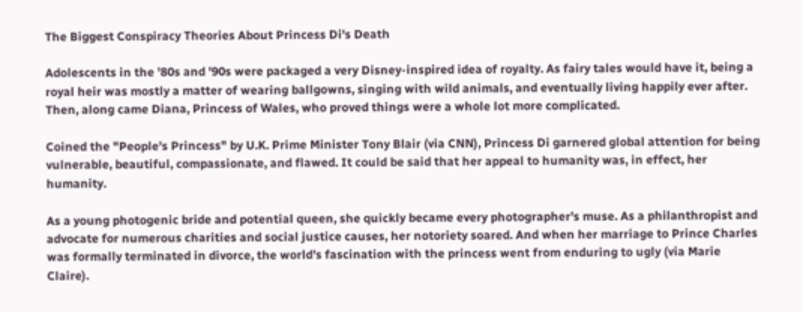The Biggest Conspiracy Theories About Princess Di's Death

Adolescents in the '80s and '90s were packaged a very Disney-inspired idea of royalty. As fairy tales would have it, being a royal heir was mostly a matter of wearing ballgowns, singing with wild animals, and eventually living happily ever after. Then, along came Diana, Princess of Wales, who proved things were a whole lot more complicated.

Coined the "People's Princess" by U.K. Prime Minister Tony Blair (via CNN), Princess Di garnered global attention for being vulnerable, beautiful, compassionate, and flawed. It could be said that her appeal to humanity was, in effect, her humanity.

As a young photogenic bride and potential queen, she quickly became every photographer's muse. As a philanthropist and advocate for numerous charities and social justice causes, her notoriety soared. And when her marriage to Prince Charles was formally terminated in divorce, the world's fascination with the princess went from enduring to ugly (via Marie Claire).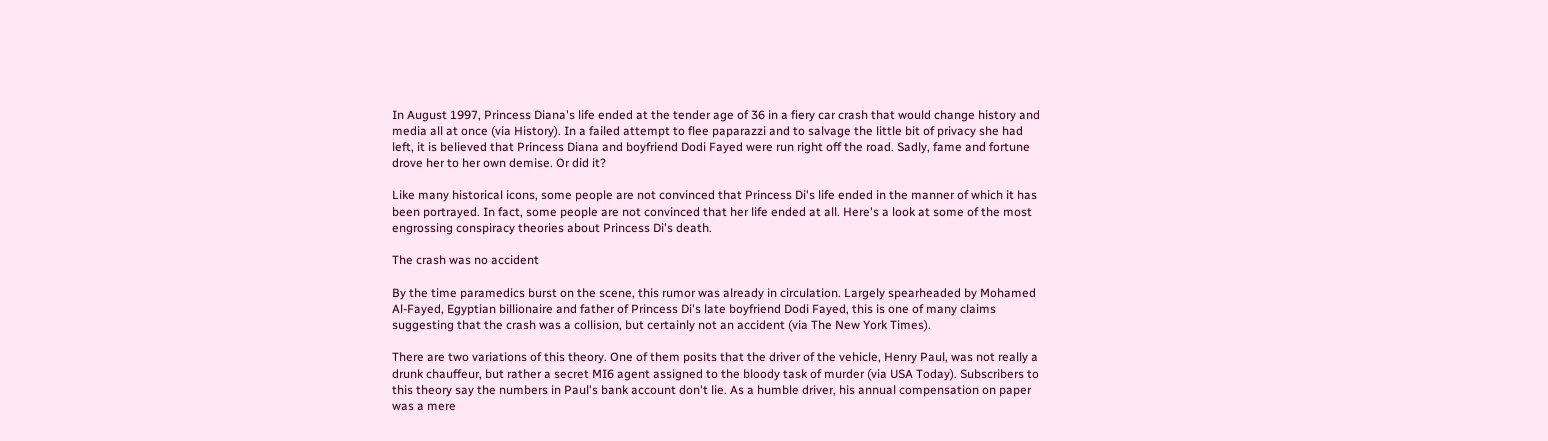In August 1997, Princess Diana's life ended at the tender age of 36 in a fiery car crash that would change history and media all at once (via History). In a failed attempt to flee paparazzi and to salvage the little bit of privacy she had left, it is believed that Princess Diana and boyfriend Dodi Fayed were run right off the road. Sadly, fame and fortune drove her to her own demise. Or did it?

Like many historical icons, some people are not convinced that Princess Di's life ended in the manner of which it has been portrayed. In fact, some people are not convinced that her life ended at all. Here's a look at some of the most engrossing conspiracy theories about Princess Di's death.

The crash was no accident

By the time paramedics burst on the scene, this rumor was already in circulation. Largely spearheaded by Mohamed Al-Fayed, Egyptian billionaire and father of Princess Di's late boyfriend Dodi Fayed, this is one of many claims suggesting that the crash was a collision, but certainly not an accident (via The New York Times).

There are two variations of this theory. One of them posits that the driver of the vehicle, Henry Paul, was not really a drunk chauffeur, but rather a secret MI6 agent assigned to the bloody task of murder (via USA Today). Subscribers to this theory say the numbers in Paul's bank account don't lie. As a humble driver, his annual compensation on paper was a mere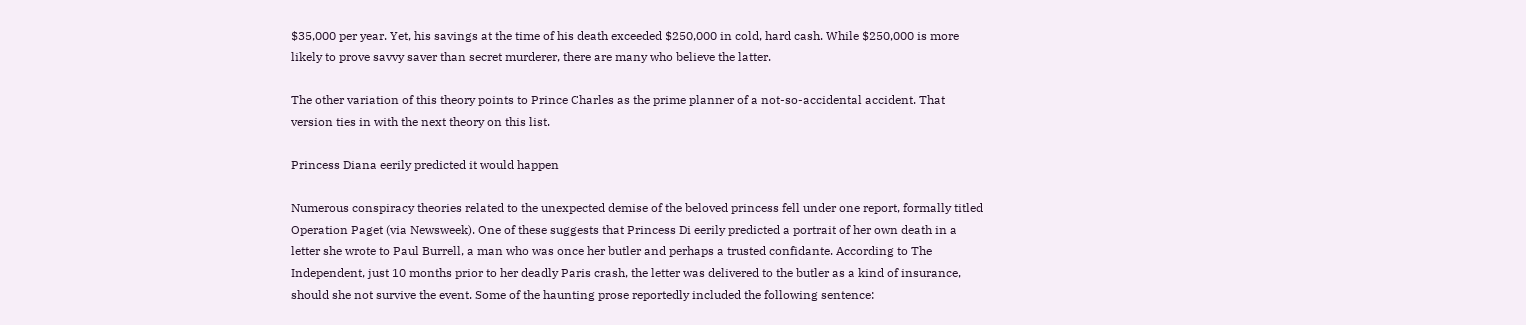$35,000 per year. Yet, his savings at the time of his death exceeded $250,000 in cold, hard cash. While $250,000 is more likely to prove savvy saver than secret murderer, there are many who believe the latter.

The other variation of this theory points to Prince Charles as the prime planner of a not-so-accidental accident. That version ties in with the next theory on this list.

Princess Diana eerily predicted it would happen

Numerous conspiracy theories related to the unexpected demise of the beloved princess fell under one report, formally titled Operation Paget (via Newsweek). One of these suggests that Princess Di eerily predicted a portrait of her own death in a letter she wrote to Paul Burrell, a man who was once her butler and perhaps a trusted confidante. According to The Independent, just 10 months prior to her deadly Paris crash, the letter was delivered to the butler as a kind of insurance, should she not survive the event. Some of the haunting prose reportedly included the following sentence: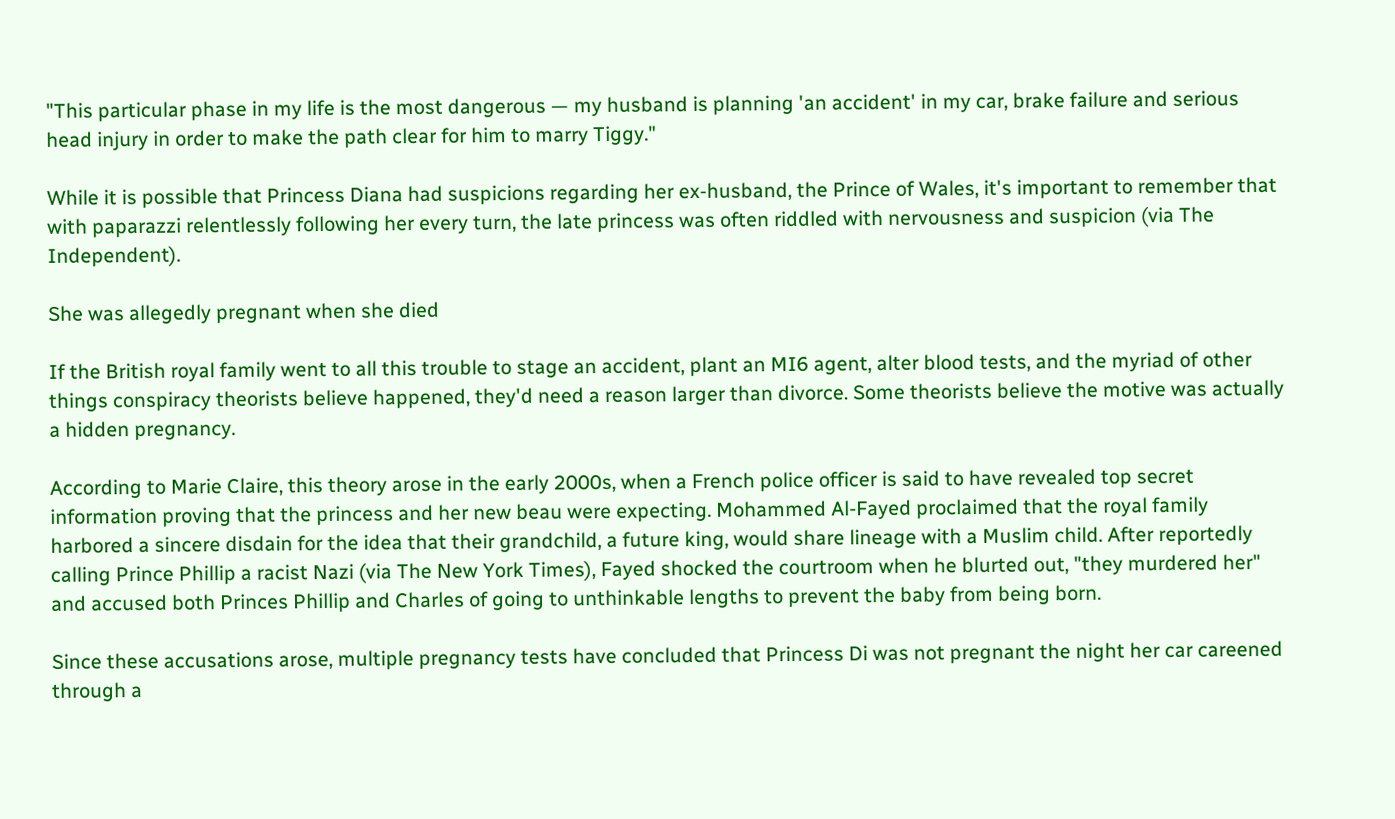"This particular phase in my life is the most dangerous — my husband is planning 'an accident' in my car, brake failure and serious head injury in order to make the path clear for him to marry Tiggy."

While it is possible that Princess Diana had suspicions regarding her ex-husband, the Prince of Wales, it's important to remember that with paparazzi relentlessly following her every turn, the late princess was often riddled with nervousness and suspicion (via The Independent).

She was allegedly pregnant when she died

If the British royal family went to all this trouble to stage an accident, plant an MI6 agent, alter blood tests, and the myriad of other things conspiracy theorists believe happened, they'd need a reason larger than divorce. Some theorists believe the motive was actually a hidden pregnancy.

According to Marie Claire, this theory arose in the early 2000s, when a French police officer is said to have revealed top secret information proving that the princess and her new beau were expecting. Mohammed Al-Fayed proclaimed that the royal family harbored a sincere disdain for the idea that their grandchild, a future king, would share lineage with a Muslim child. After reportedly calling Prince Phillip a racist Nazi (via The New York Times), Fayed shocked the courtroom when he blurted out, "they murdered her" and accused both Princes Phillip and Charles of going to unthinkable lengths to prevent the baby from being born.

Since these accusations arose, multiple pregnancy tests have concluded that Princess Di was not pregnant the night her car careened through a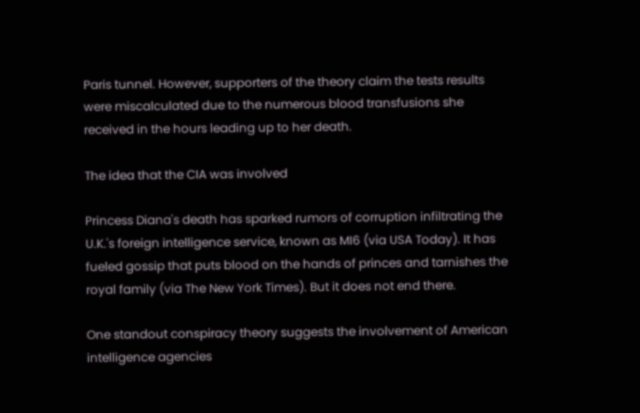Paris tunnel. However, supporters of the theory claim the tests results were miscalculated due to the numerous blood transfusions she received in the hours leading up to her death.

The idea that the CIA was involved

Princess Diana's death has sparked rumors of corruption infiltrating the U.K.'s foreign intelligence service, known as MI6 (via USA Today). It has fueled gossip that puts blood on the hands of princes and tarnishes the royal family (via The New York Times). But it does not end there.

One standout conspiracy theory suggests the involvement of American intelligence agencies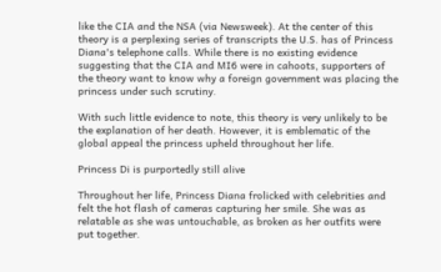like the CIA and the NSA (via Newsweek). At the center of this theory is a perplexing series of transcripts the U.S. has of Princess Diana's telephone calls. While there is no existing evidence suggesting that the CIA and MI6 were in cahoots, supporters of the theory want to know why a foreign government was placing the princess under such scrutiny.

With such little evidence to note, this theory is very unlikely to be the explanation of her death. However, it is emblematic of the global appeal the princess upheld throughout her life.

Princess Di is purportedly still alive

Throughout her life, Princess Diana frolicked with celebrities and felt the hot flash of cameras capturing her smile. She was as relatable as she was untouchable, as broken as her outfits were put together.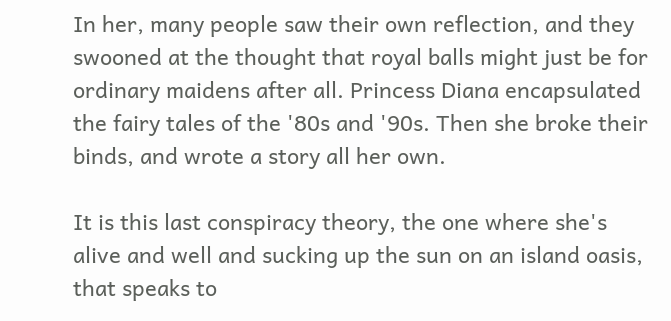In her, many people saw their own reflection, and they swooned at the thought that royal balls might just be for ordinary maidens after all. Princess Diana encapsulated the fairy tales of the '80s and '90s. Then she broke their binds, and wrote a story all her own.

It is this last conspiracy theory, the one where she's alive and well and sucking up the sun on an island oasis, that speaks to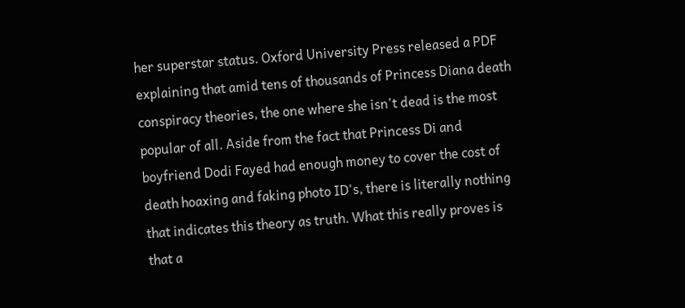her superstar status. Oxford University Press released a PDF explaining that amid tens of thousands of Princess Diana death conspiracy theories, the one where she isn't dead is the most popular of all. Aside from the fact that Princess Di and boyfriend Dodi Fayed had enough money to cover the cost of death hoaxing and faking photo ID's, there is literally nothing that indicates this theory as truth. What this really proves is that a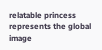relatable princess represents the global image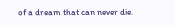of a dream that can never die.